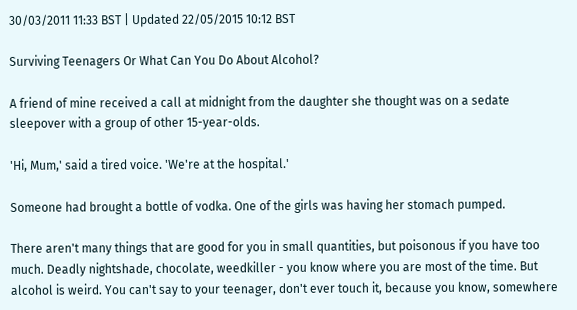30/03/2011 11:33 BST | Updated 22/05/2015 10:12 BST

Surviving Teenagers Or What Can You Do About Alcohol?

A friend of mine received a call at midnight from the daughter she thought was on a sedate sleepover with a group of other 15-year-olds.

'Hi, Mum,' said a tired voice. 'We're at the hospital.'

Someone had brought a bottle of vodka. One of the girls was having her stomach pumped.

There aren't many things that are good for you in small quantities, but poisonous if you have too much. Deadly nightshade, chocolate, weedkiller - you know where you are most of the time. But alcohol is weird. You can't say to your teenager, don't ever touch it, because you know, somewhere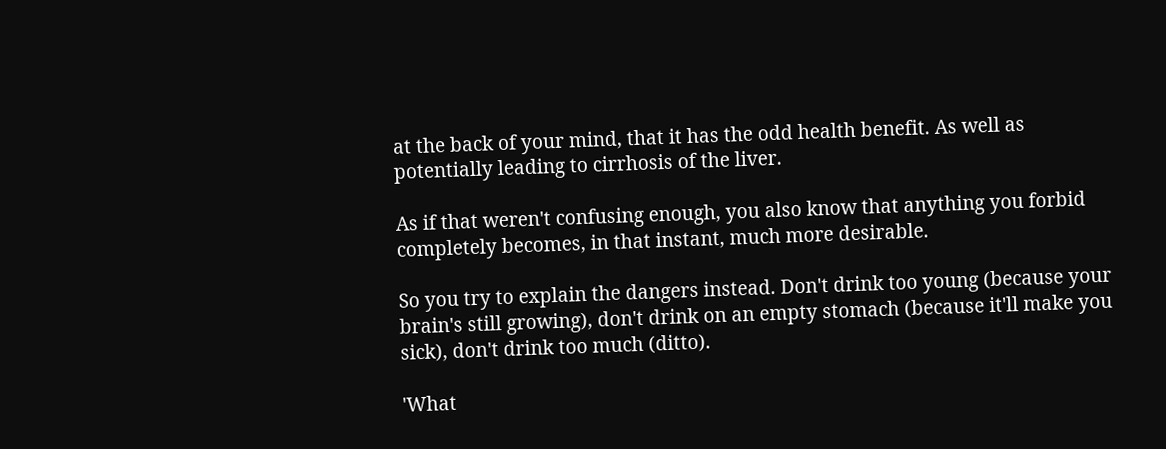at the back of your mind, that it has the odd health benefit. As well as potentially leading to cirrhosis of the liver.

As if that weren't confusing enough, you also know that anything you forbid completely becomes, in that instant, much more desirable.

So you try to explain the dangers instead. Don't drink too young (because your brain's still growing), don't drink on an empty stomach (because it'll make you sick), don't drink too much (ditto).

'What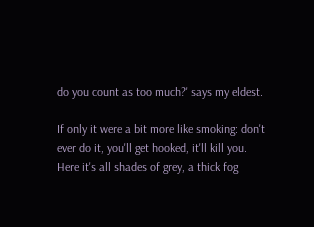do you count as too much?' says my eldest.

If only it were a bit more like smoking: don't ever do it, you'll get hooked, it'll kill you. Here it's all shades of grey, a thick fog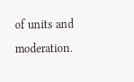of units and moderation.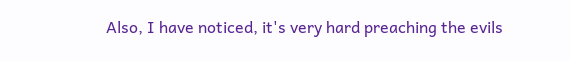Also, I have noticed, it's very hard preaching the evils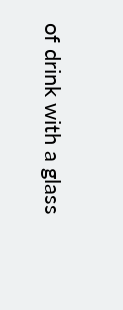of drink with a glass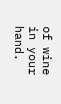of wine in your hand.